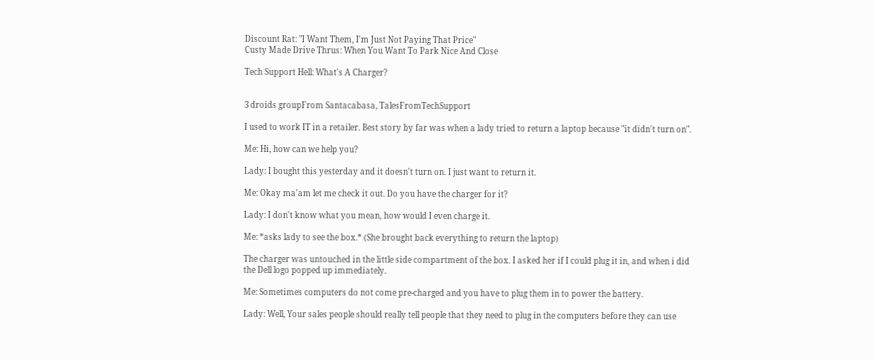Discount Rat: "I Want Them, I'm Just Not Paying That Price"
Custy Made Drive Thrus: When You Want To Park Nice And Close

Tech Support Hell: What's A Charger?


3 droids groupFrom Santacabasa, TalesFromTechSupport

I used to work IT in a retailer. Best story by far was when a lady tried to return a laptop because "it didn't turn on".

Me: Hi, how can we help you?

Lady: I bought this yesterday and it doesn't turn on. I just want to return it.

Me: Okay ma'am let me check it out. Do you have the charger for it?

Lady: I don't know what you mean, how would I even charge it.

Me: *asks lady to see the box.* (She brought back everything to return the laptop)

The charger was untouched in the little side compartment of the box. I asked her if I could plug it in, and when i did the Dell logo popped up immediately.

Me: Sometimes computers do not come pre-charged and you have to plug them in to power the battery.

Lady: Well, Your sales people should really tell people that they need to plug in the computers before they can use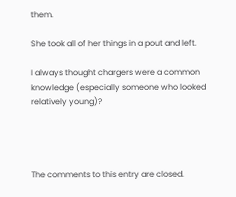them.

She took all of her things in a pout and left.

I always thought chargers were a common knowledge (especially someone who looked relatively young)?




The comments to this entry are closed.